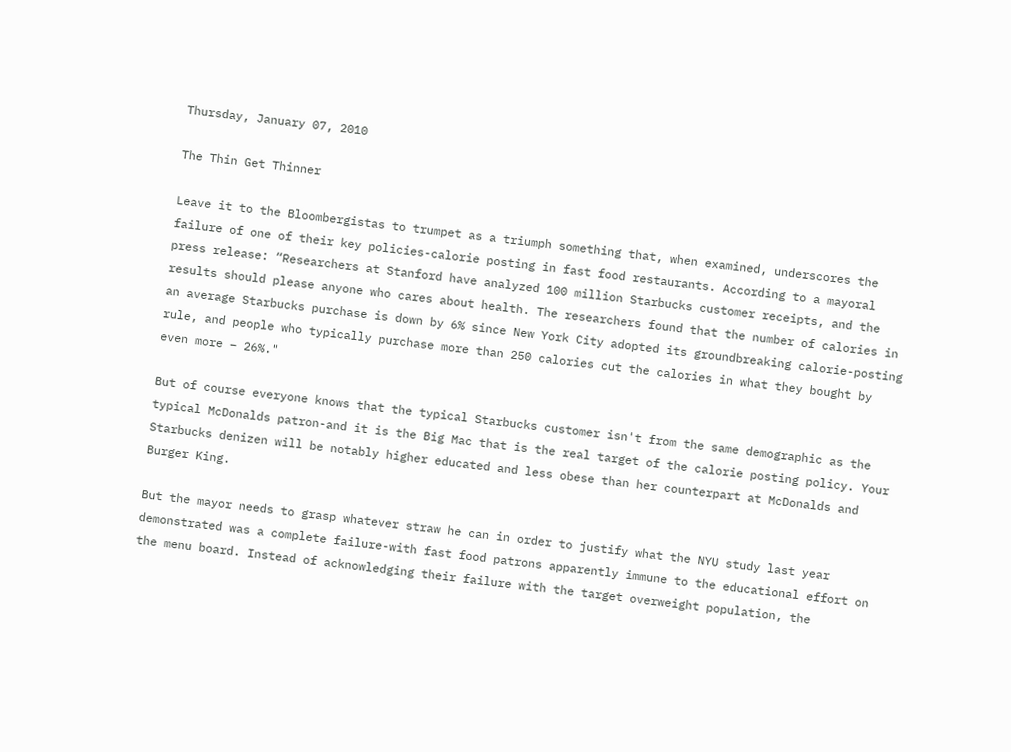Thursday, January 07, 2010

The Thin Get Thinner

Leave it to the Bloombergistas to trumpet as a triumph something that, when examined, underscores the failure of one of their key policies-calorie posting in fast food restaurants. According to a mayoral press release: “Researchers at Stanford have analyzed 100 million Starbucks customer receipts, and the results should please anyone who cares about health. The researchers found that the number of calories in an average Starbucks purchase is down by 6% since New York City adopted its groundbreaking calorie-posting rule, and people who typically purchase more than 250 calories cut the calories in what they bought by even more – 26%."

But of course everyone knows that the typical Starbucks customer isn't from the same demographic as the typical McDonalds patron-and it is the Big Mac that is the real target of the calorie posting policy. Your Starbucks denizen will be notably higher educated and less obese than her counterpart at McDonalds and Burger King.

But the mayor needs to grasp whatever straw he can in order to justify what the NYU study last year demonstrated was a complete failure-with fast food patrons apparently immune to the educational effort on the menu board. Instead of acknowledging their failure with the target overweight population, the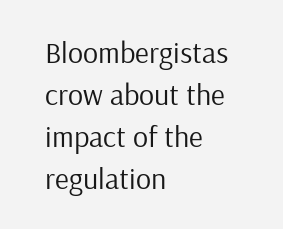Bloombergistas crow about the impact of the regulation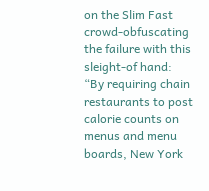on the Slim Fast crowd-obfuscating the failure with this sleight-of hand: “By requiring chain restaurants to post calorie counts on menus and menu boards, New York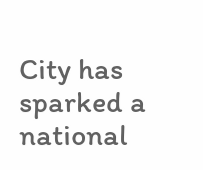City has sparked a national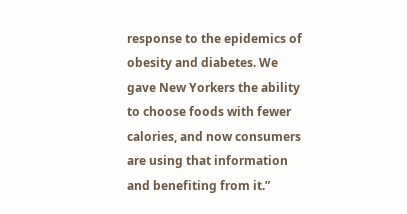response to the epidemics of obesity and diabetes. We gave New Yorkers the ability to choose foods with fewer calories, and now consumers are using that information and benefiting from it.”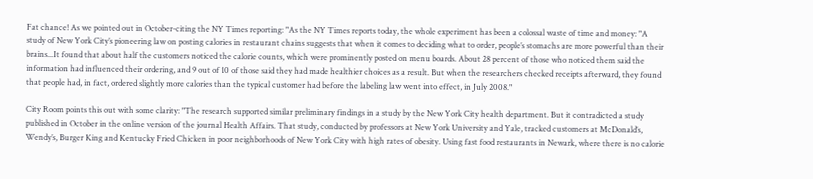Fat chance! As we pointed out in October-citing the NY Times reporting: "As the NY Times reports today, the whole experiment has been a colossal waste of time and money: "A study of New York City’s pioneering law on posting calories in restaurant chains suggests that when it comes to deciding what to order, people’s stomachs are more powerful than their brains...It found that about half the customers noticed the calorie counts, which were prominently posted on menu boards. About 28 percent of those who noticed them said the information had influenced their ordering, and 9 out of 10 of those said they had made healthier choices as a result. But when the researchers checked receipts afterward, they found that people had, in fact, ordered slightly more calories than the typical customer had before the labeling law went into effect, in July 2008."

City Room points this out with some clarity: "The research supported similar preliminary findings in a study by the New York City health department. But it contradicted a study published in October in the online version of the journal Health Affairs. That study, conducted by professors at New York University and Yale, tracked customers at McDonald’s, Wendy’s, Burger King and Kentucky Fried Chicken in poor neighborhoods of New York City with high rates of obesity. Using fast food restaurants in Newark, where there is no calorie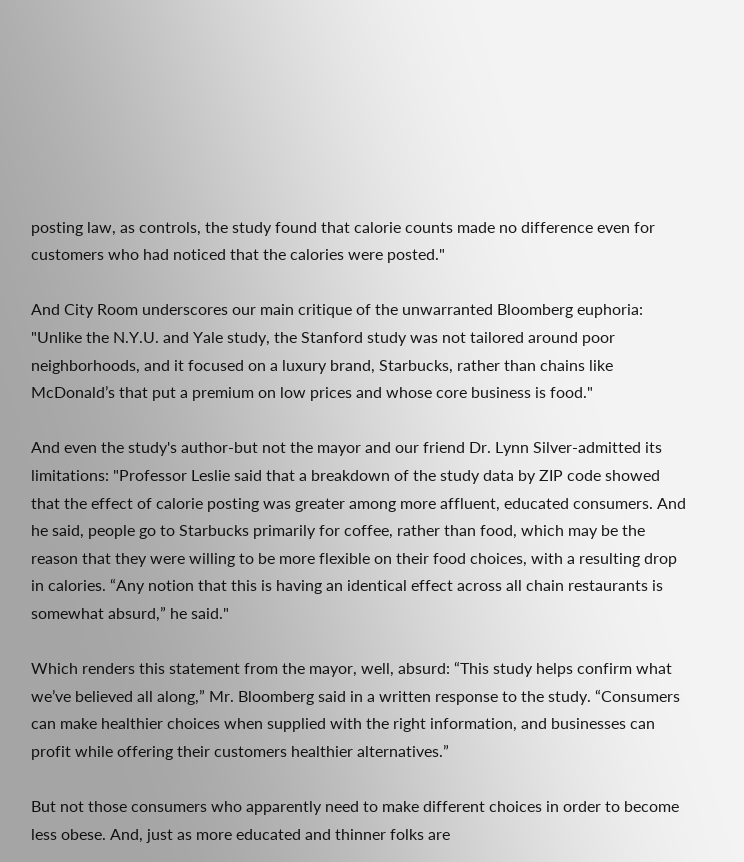posting law, as controls, the study found that calorie counts made no difference even for customers who had noticed that the calories were posted."

And City Room underscores our main critique of the unwarranted Bloomberg euphoria: "Unlike the N.Y.U. and Yale study, the Stanford study was not tailored around poor neighborhoods, and it focused on a luxury brand, Starbucks, rather than chains like McDonald’s that put a premium on low prices and whose core business is food."

And even the study's author-but not the mayor and our friend Dr. Lynn Silver-admitted its limitations: "Professor Leslie said that a breakdown of the study data by ZIP code showed that the effect of calorie posting was greater among more affluent, educated consumers. And he said, people go to Starbucks primarily for coffee, rather than food, which may be the reason that they were willing to be more flexible on their food choices, with a resulting drop in calories. “Any notion that this is having an identical effect across all chain restaurants is somewhat absurd,” he said."

Which renders this statement from the mayor, well, absurd: “This study helps confirm what we’ve believed all along,” Mr. Bloomberg said in a written response to the study. “Consumers can make healthier choices when supplied with the right information, and businesses can profit while offering their customers healthier alternatives.”

But not those consumers who apparently need to make different choices in order to become less obese. And, just as more educated and thinner folks are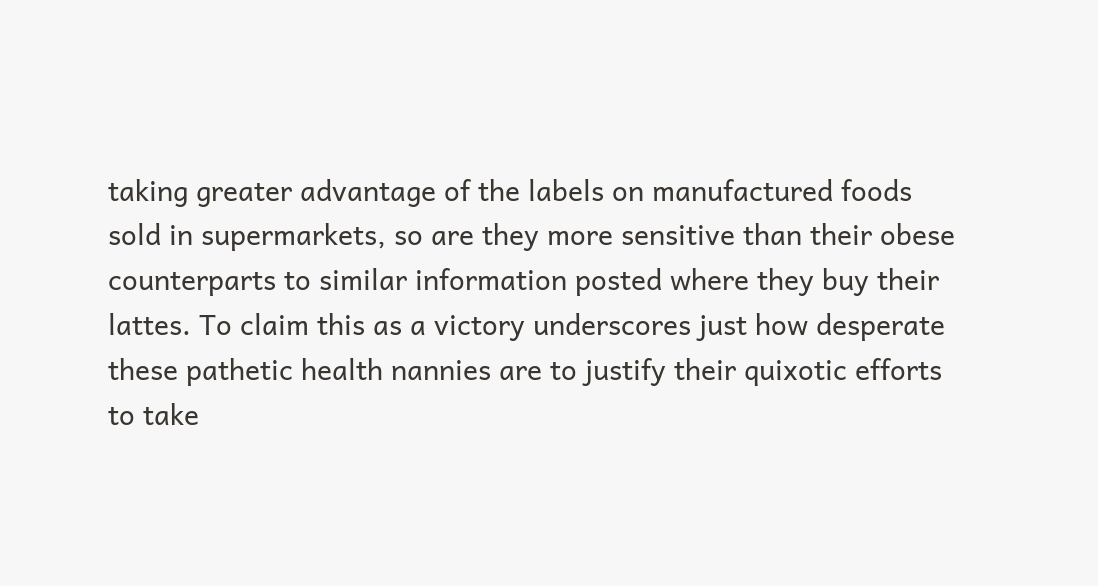taking greater advantage of the labels on manufactured foods sold in supermarkets, so are they more sensitive than their obese counterparts to similar information posted where they buy their lattes. To claim this as a victory underscores just how desperate these pathetic health nannies are to justify their quixotic efforts to take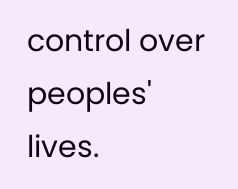control over peoples' lives.